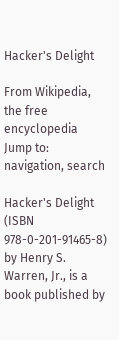Hacker's Delight

From Wikipedia, the free encyclopedia
Jump to: navigation, search

Hacker's Delight (ISBN 978-0-201-91465-8) by Henry S. Warren, Jr., is a book published by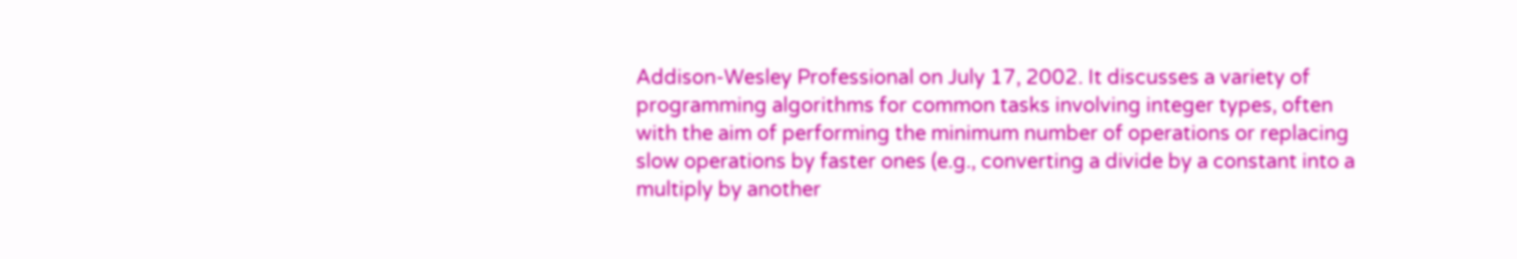Addison-Wesley Professional on July 17, 2002. It discusses a variety of programming algorithms for common tasks involving integer types, often with the aim of performing the minimum number of operations or replacing slow operations by faster ones (e.g., converting a divide by a constant into a multiply by another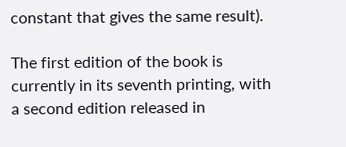constant that gives the same result).

The first edition of the book is currently in its seventh printing, with a second edition released in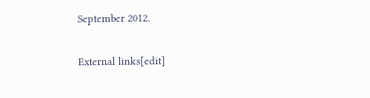September 2012.

External links[edit]